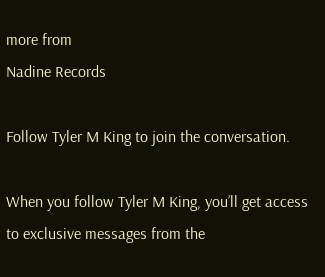more from
Nadine Records

Follow Tyler M King to join the conversation.

When you follow Tyler M King, you’ll get access to exclusive messages from the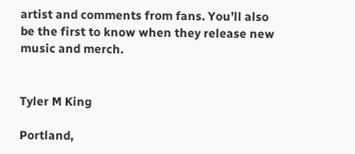artist and comments from fans. You’ll also be the first to know when they release new music and merch.


Tyler M King

Portland,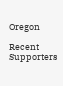Oregon

Recent Supporters